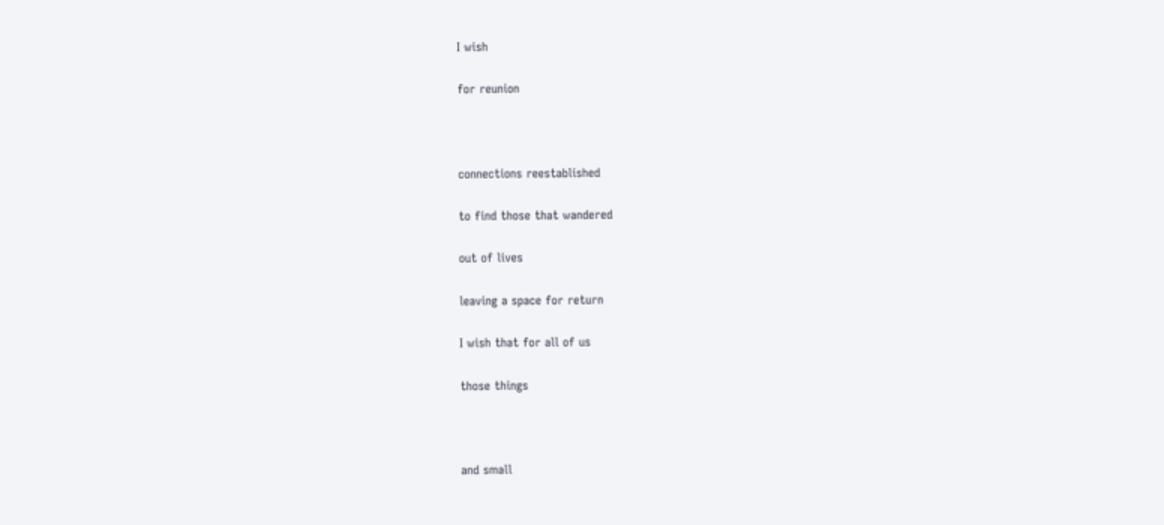I wish

for reunion



connections reestablished

to find those that wandered

out of lives

leaving a space for return

I wish that for all of us

those things



and small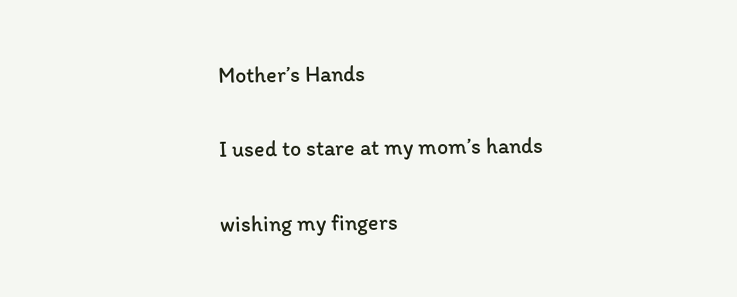Mother’s Hands

I used to stare at my mom’s hands

wishing my fingers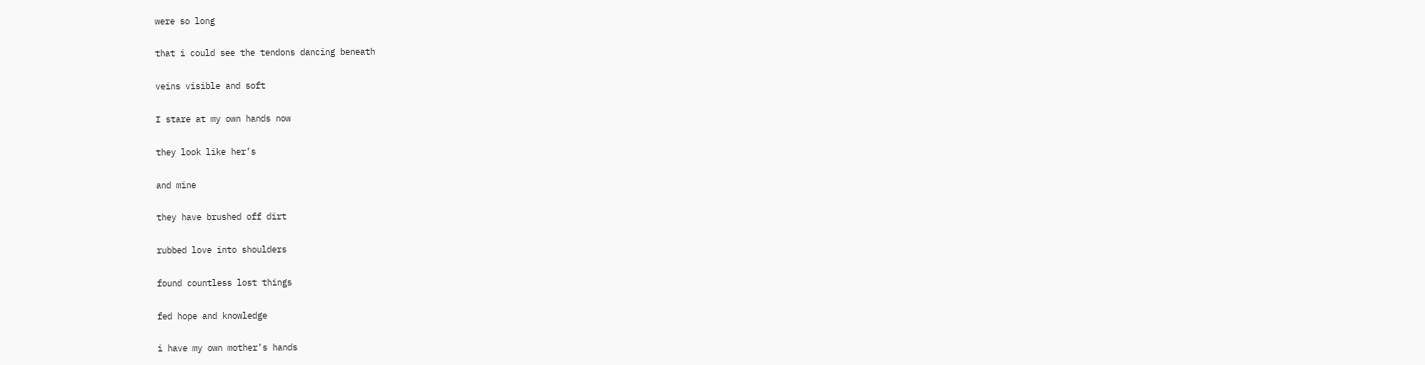were so long

that i could see the tendons dancing beneath

veins visible and soft

I stare at my own hands now

they look like her’s

and mine

they have brushed off dirt

rubbed love into shoulders

found countless lost things

fed hope and knowledge

i have my own mother’s hands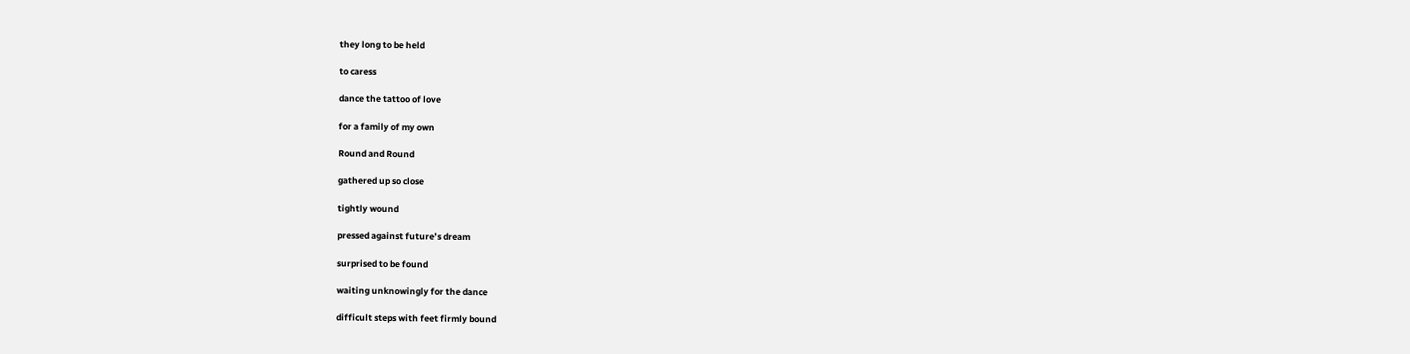they long to be held

to caress

dance the tattoo of love

for a family of my own

Round and Round

gathered up so close

tightly wound

pressed against future’s dream

surprised to be found

waiting unknowingly for the dance

difficult steps with feet firmly bound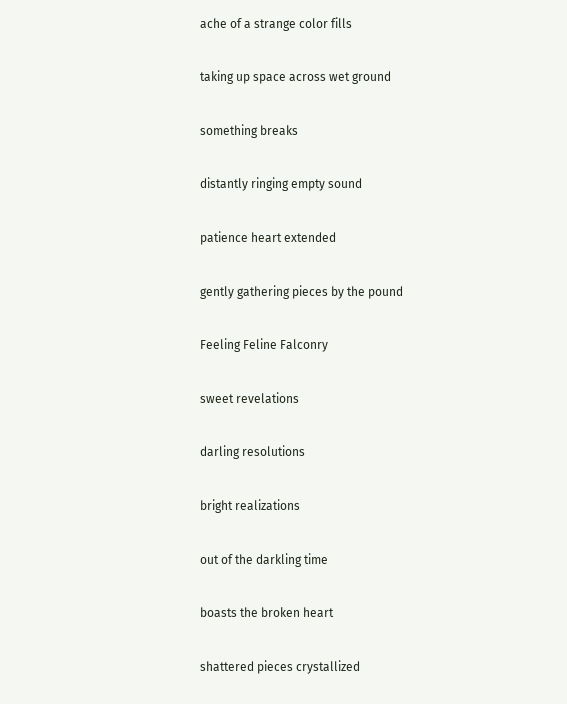ache of a strange color fills

taking up space across wet ground

something breaks

distantly ringing empty sound

patience heart extended

gently gathering pieces by the pound

Feeling Feline Falconry

sweet revelations

darling resolutions

bright realizations

out of the darkling time

boasts the broken heart

shattered pieces crystallized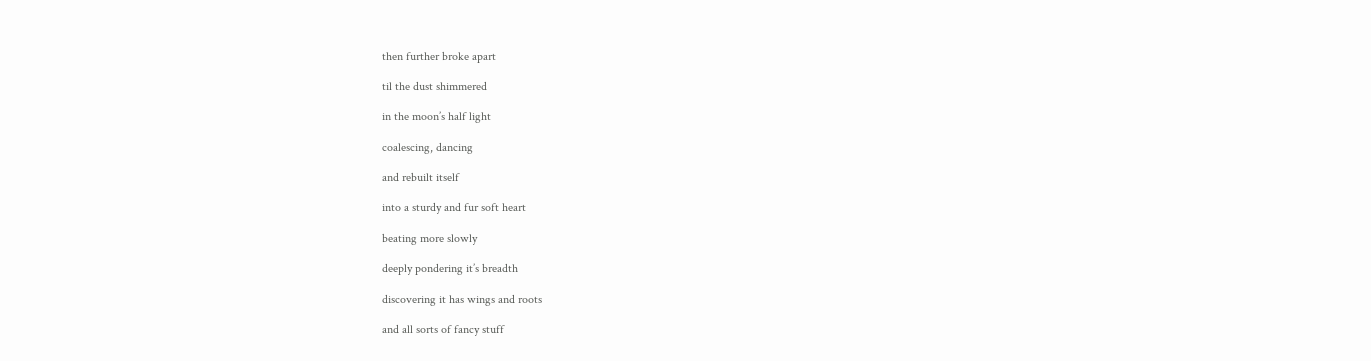then further broke apart

til the dust shimmered

in the moon’s half light

coalescing, dancing

and rebuilt itself

into a sturdy and fur soft heart

beating more slowly

deeply pondering it’s breadth

discovering it has wings and roots

and all sorts of fancy stuff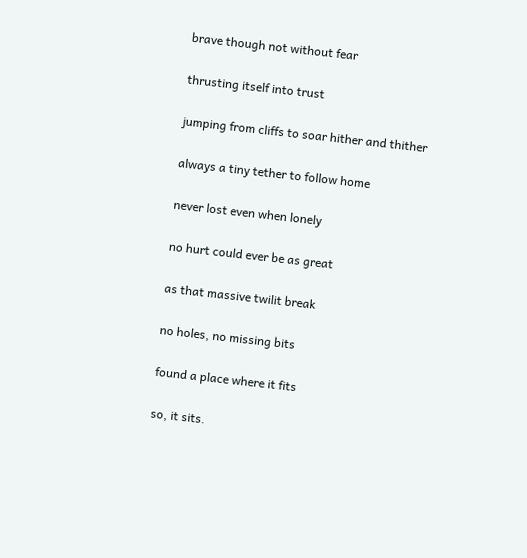brave though not without fear

thrusting itself into trust

jumping from cliffs to soar hither and thither

always a tiny tether to follow home

never lost even when lonely

no hurt could ever be as great

as that massive twilit break

no holes, no missing bits

found a place where it fits

so, it sits.